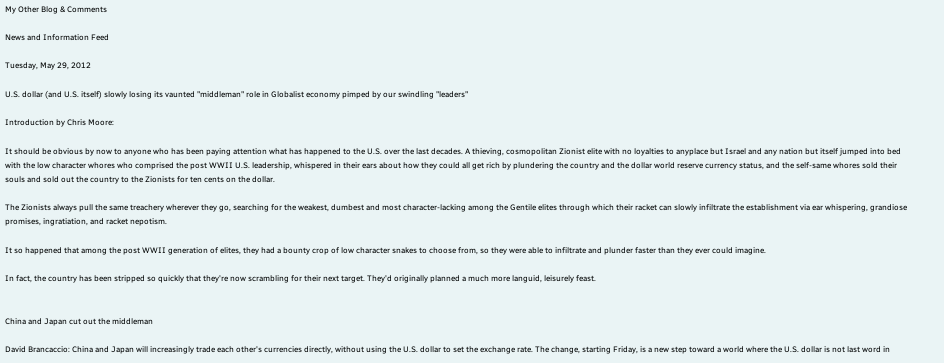My Other Blog & Comments

News and Information Feed

Tuesday, May 29, 2012

U.S. dollar (and U.S. itself) slowly losing its vaunted "middleman" role in Globalist economy pimped by our swindling "leaders"

Introduction by Chris Moore:

It should be obvious by now to anyone who has been paying attention what has happened to the U.S. over the last decades. A thieving, cosmopolitan Zionist elite with no loyalties to anyplace but Israel and any nation but itself jumped into bed with the low character whores who comprised the post WWII U.S. leadership, whispered in their ears about how they could all get rich by plundering the country and the dollar world reserve currency status, and the self-same whores sold their souls and sold out the country to the Zionists for ten cents on the dollar.

The Zionists always pull the same treachery wherever they go, searching for the weakest, dumbest and most character-lacking among the Gentile elites through which their racket can slowly infiltrate the establishment via ear whispering, grandiose promises, ingratiation, and racket nepotism.

It so happened that among the post WWII generation of elites, they had a bounty crop of low character snakes to choose from, so they were able to infiltrate and plunder faster than they ever could imagine.

In fact, the country has been stripped so quickly that they're now scrambling for their next target. They'd originally planned a much more languid, leisurely feast.


China and Japan cut out the middleman

David Brancaccio: China and Japan will increasingly trade each other's currencies directly, without using the U.S. dollar to set the exchange rate. The change, starting Friday, is a new step toward a world where the U.S. dollar is not last word in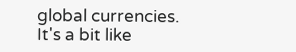global currencies. It's a bit like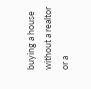buying a house without a realtor or a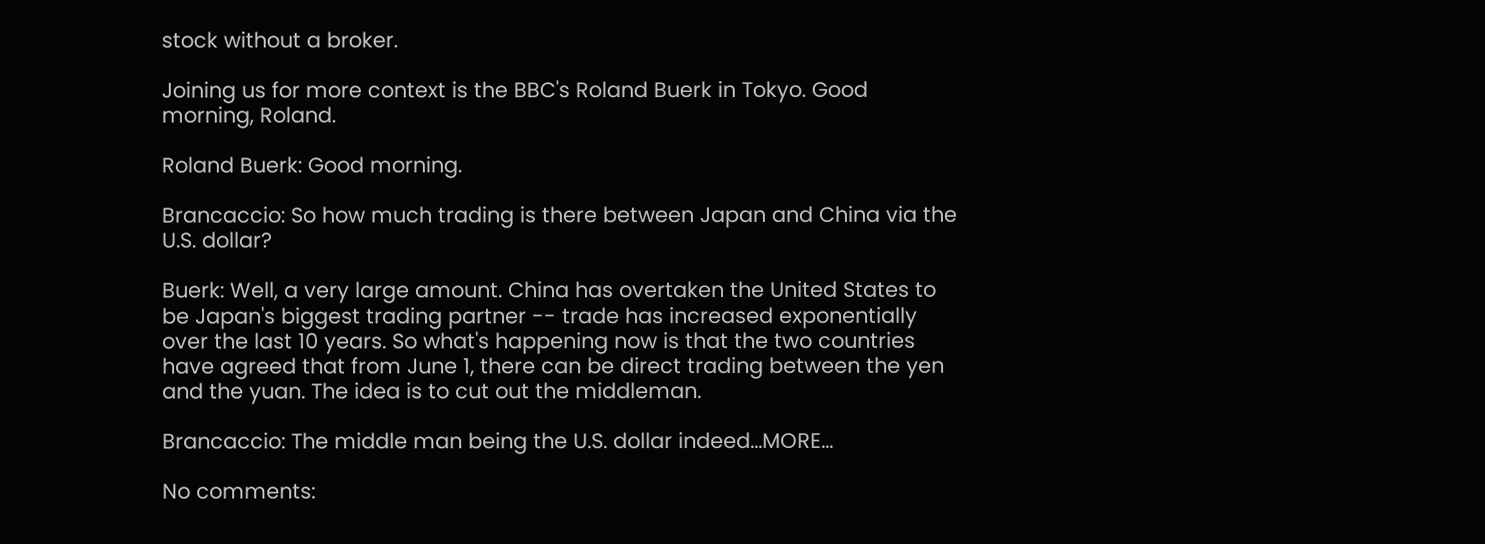stock without a broker.

Joining us for more context is the BBC's Roland Buerk in Tokyo. Good morning, Roland.

Roland Buerk: Good morning.

Brancaccio: So how much trading is there between Japan and China via the U.S. dollar?

Buerk: Well, a very large amount. China has overtaken the United States to be Japan's biggest trading partner -- trade has increased exponentially over the last 10 years. So what's happening now is that the two countries have agreed that from June 1, there can be direct trading between the yen and the yuan. The idea is to cut out the middleman.

Brancaccio: The middle man being the U.S. dollar indeed...MORE...

No comments: